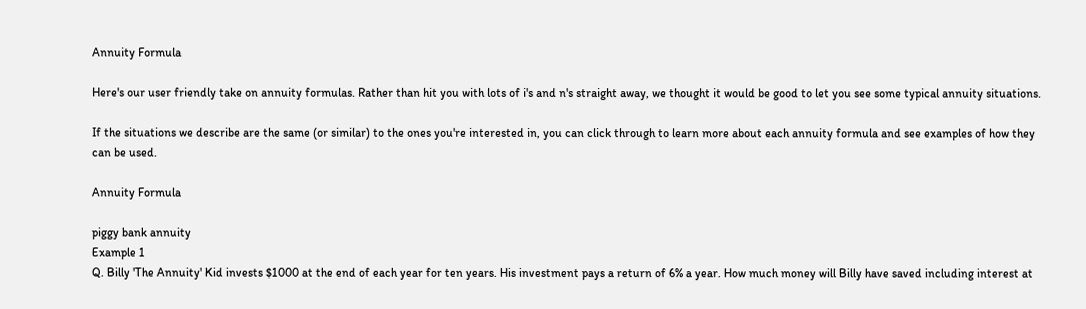Annuity Formula

Here's our user friendly take on annuity formulas. Rather than hit you with lots of i's and n's straight away, we thought it would be good to let you see some typical annuity situations.

If the situations we describe are the same (or similar) to the ones you're interested in, you can click through to learn more about each annuity formula and see examples of how they can be used.

Annuity Formula

piggy bank annuity
Example 1
Q. Billy 'The Annuity' Kid invests $1000 at the end of each year for ten years. His investment pays a return of 6% a year. How much money will Billy have saved including interest at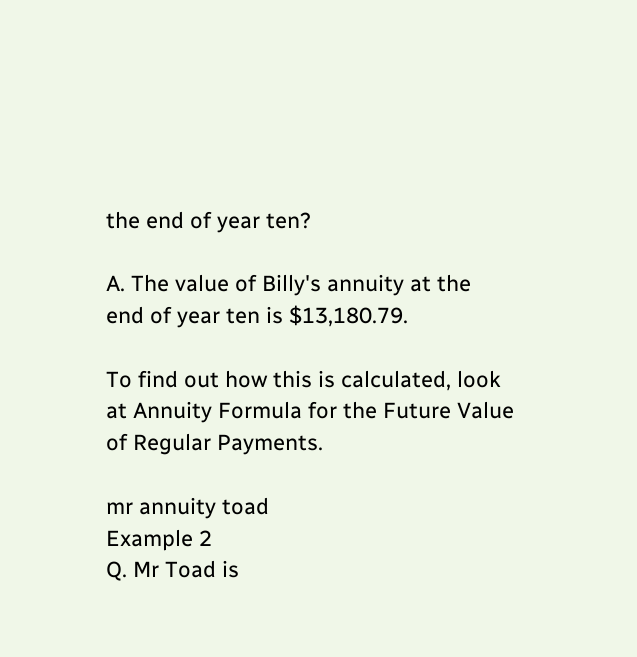the end of year ten?

A. The value of Billy's annuity at the end of year ten is $13,180.79.

To find out how this is calculated, look at Annuity Formula for the Future Value of Regular Payments.

mr annuity toad
Example 2
Q. Mr Toad is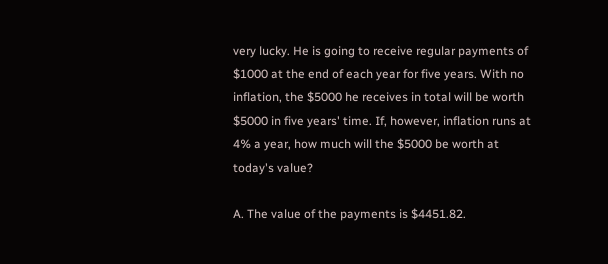very lucky. He is going to receive regular payments of $1000 at the end of each year for five years. With no inflation, the $5000 he receives in total will be worth $5000 in five years' time. If, however, inflation runs at 4% a year, how much will the $5000 be worth at today's value?

A. The value of the payments is $4451.82.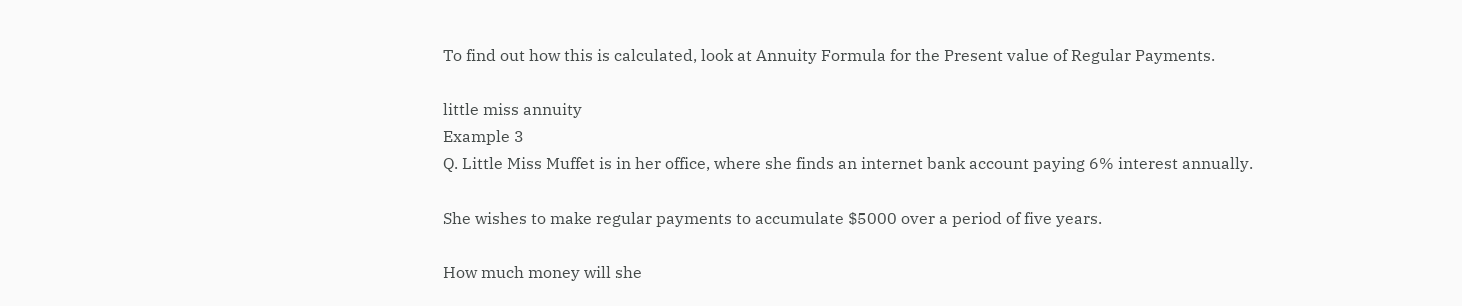To find out how this is calculated, look at Annuity Formula for the Present value of Regular Payments.

little miss annuity
Example 3
Q. Little Miss Muffet is in her office, where she finds an internet bank account paying 6% interest annually.

She wishes to make regular payments to accumulate $5000 over a period of five years.

How much money will she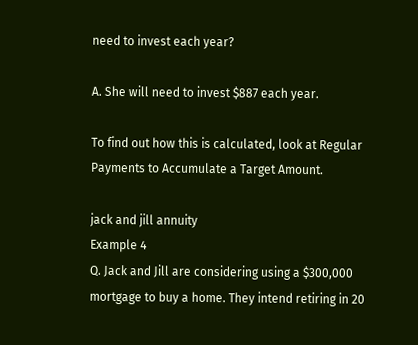need to invest each year?

A. She will need to invest $887 each year.

To find out how this is calculated, look at Regular Payments to Accumulate a Target Amount.

jack and jill annuity
Example 4
Q. Jack and Jill are considering using a $300,000 mortgage to buy a home. They intend retiring in 20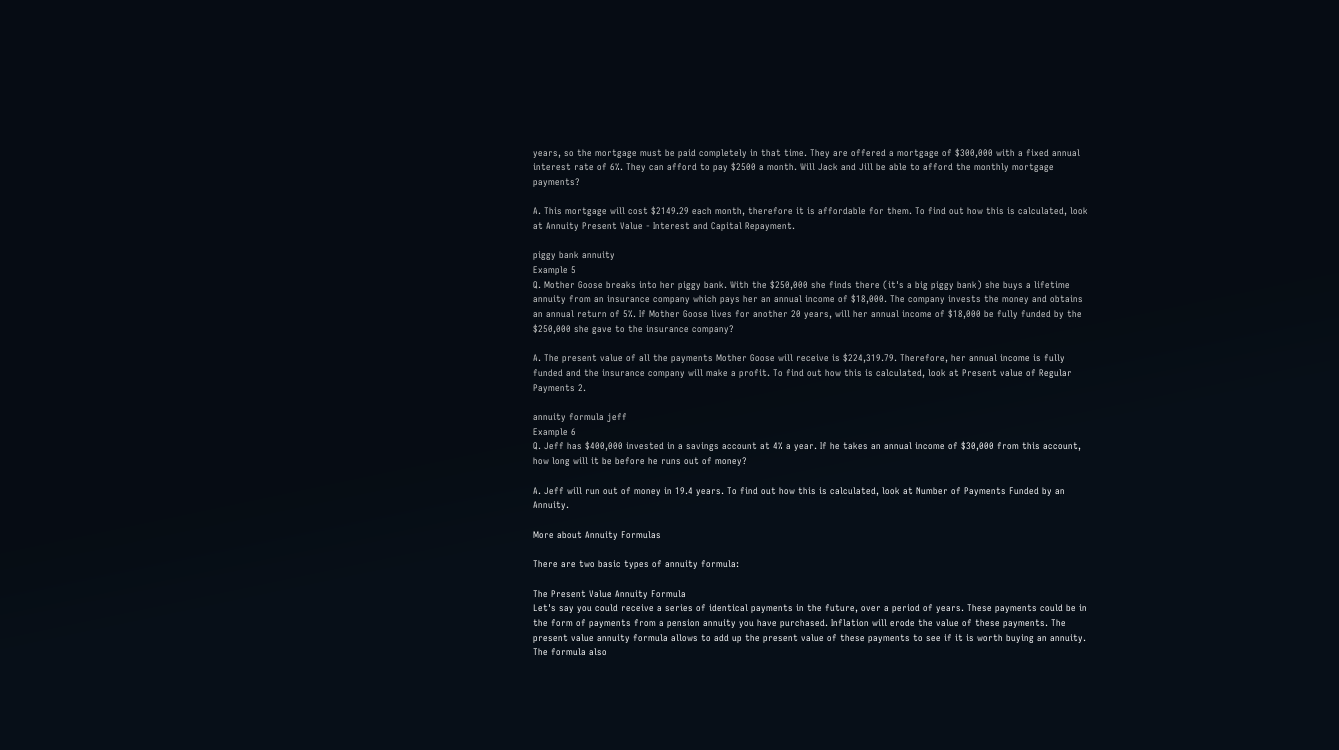years, so the mortgage must be paid completely in that time. They are offered a mortgage of $300,000 with a fixed annual interest rate of 6%. They can afford to pay $2500 a month. Will Jack and Jill be able to afford the monthly mortgage payments?

A. This mortgage will cost $2149.29 each month, therefore it is affordable for them. To find out how this is calculated, look at Annuity Present Value - Interest and Capital Repayment.

piggy bank annuity
Example 5
Q. Mother Goose breaks into her piggy bank. With the $250,000 she finds there (it's a big piggy bank) she buys a lifetime annuity from an insurance company which pays her an annual income of $18,000. The company invests the money and obtains an annual return of 5%. If Mother Goose lives for another 20 years, will her annual income of $18,000 be fully funded by the $250,000 she gave to the insurance company?

A. The present value of all the payments Mother Goose will receive is $224,319.79. Therefore, her annual income is fully funded and the insurance company will make a profit. To find out how this is calculated, look at Present value of Regular Payments 2.

annuity formula jeff
Example 6
Q. Jeff has $400,000 invested in a savings account at 4% a year. If he takes an annual income of $30,000 from this account, how long will it be before he runs out of money?

A. Jeff will run out of money in 19.4 years. To find out how this is calculated, look at Number of Payments Funded by an Annuity.

More about Annuity Formulas

There are two basic types of annuity formula:

The Present Value Annuity Formula
Let's say you could receive a series of identical payments in the future, over a period of years. These payments could be in the form of payments from a pension annuity you have purchased. Inflation will erode the value of these payments. The present value annuity formula allows to add up the present value of these payments to see if it is worth buying an annuity. The formula also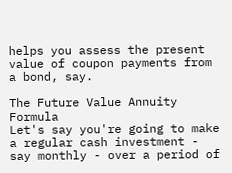helps you assess the present value of coupon payments from a bond, say.

The Future Value Annuity Formula
Let's say you're going to make a regular cash investment - say monthly - over a period of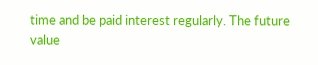time and be paid interest regularly. The future value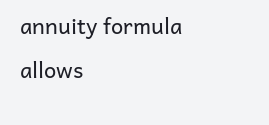annuity formula allows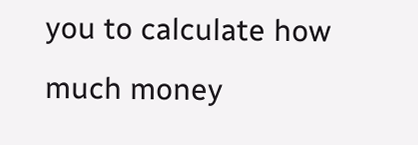you to calculate how much money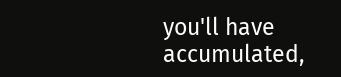you'll have accumulated,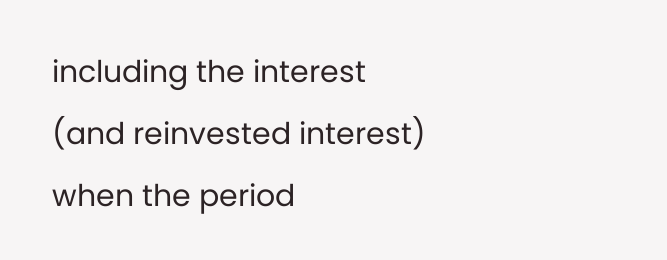including the interest (and reinvested interest) when the period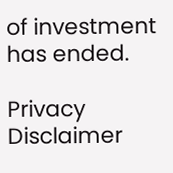of investment has ended.

Privacy Disclaimer